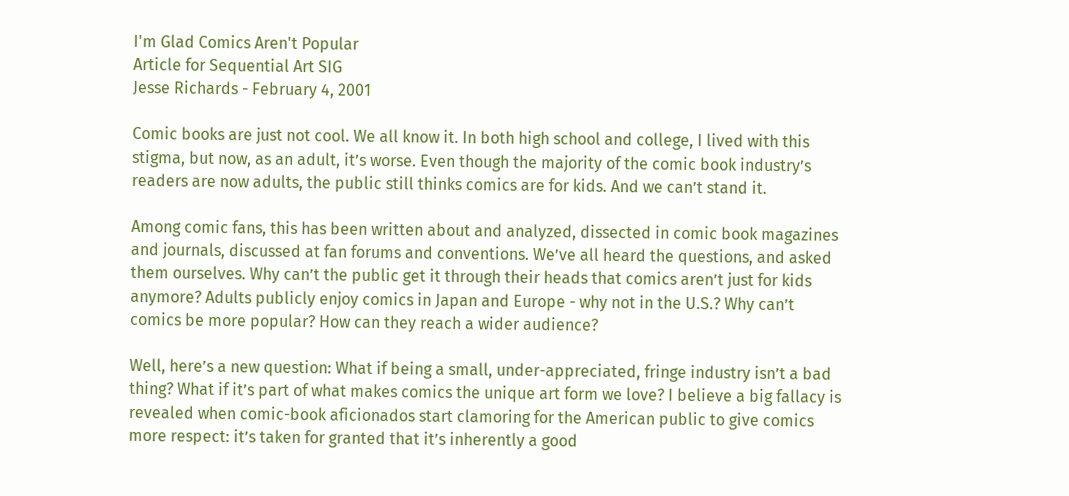I'm Glad Comics Aren't Popular
Article for Sequential Art SIG
Jesse Richards - February 4, 2001

Comic books are just not cool. We all know it. In both high school and college, I lived with this stigma, but now, as an adult, it’s worse. Even though the majority of the comic book industry’s readers are now adults, the public still thinks comics are for kids. And we can’t stand it.

Among comic fans, this has been written about and analyzed, dissected in comic book magazines and journals, discussed at fan forums and conventions. We’ve all heard the questions, and asked them ourselves. Why can’t the public get it through their heads that comics aren’t just for kids anymore? Adults publicly enjoy comics in Japan and Europe - why not in the U.S.? Why can’t comics be more popular? How can they reach a wider audience?

Well, here’s a new question: What if being a small, under-appreciated, fringe industry isn’t a bad thing? What if it’s part of what makes comics the unique art form we love? I believe a big fallacy is revealed when comic-book aficionados start clamoring for the American public to give comics more respect: it’s taken for granted that it’s inherently a good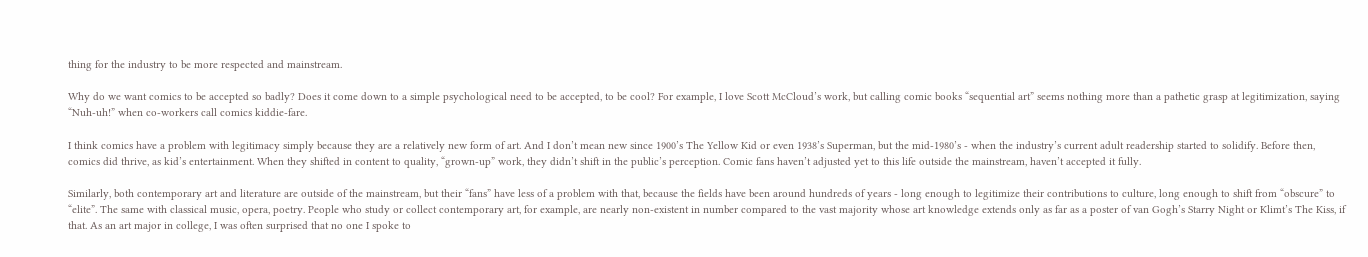thing for the industry to be more respected and mainstream.

Why do we want comics to be accepted so badly? Does it come down to a simple psychological need to be accepted, to be cool? For example, I love Scott McCloud’s work, but calling comic books “sequential art” seems nothing more than a pathetic grasp at legitimization, saying “Nuh-uh!” when co-workers call comics kiddie-fare.

I think comics have a problem with legitimacy simply because they are a relatively new form of art. And I don’t mean new since 1900’s The Yellow Kid or even 1938’s Superman, but the mid-1980’s - when the industry’s current adult readership started to solidify. Before then, comics did thrive, as kid’s entertainment. When they shifted in content to quality, “grown-up” work, they didn’t shift in the public’s perception. Comic fans haven’t adjusted yet to this life outside the mainstream, haven’t accepted it fully.

Similarly, both contemporary art and literature are outside of the mainstream, but their “fans” have less of a problem with that, because the fields have been around hundreds of years - long enough to legitimize their contributions to culture, long enough to shift from “obscure” to “elite”. The same with classical music, opera, poetry. People who study or collect contemporary art, for example, are nearly non-existent in number compared to the vast majority whose art knowledge extends only as far as a poster of van Gogh’s Starry Night or Klimt’s The Kiss, if that. As an art major in college, I was often surprised that no one I spoke to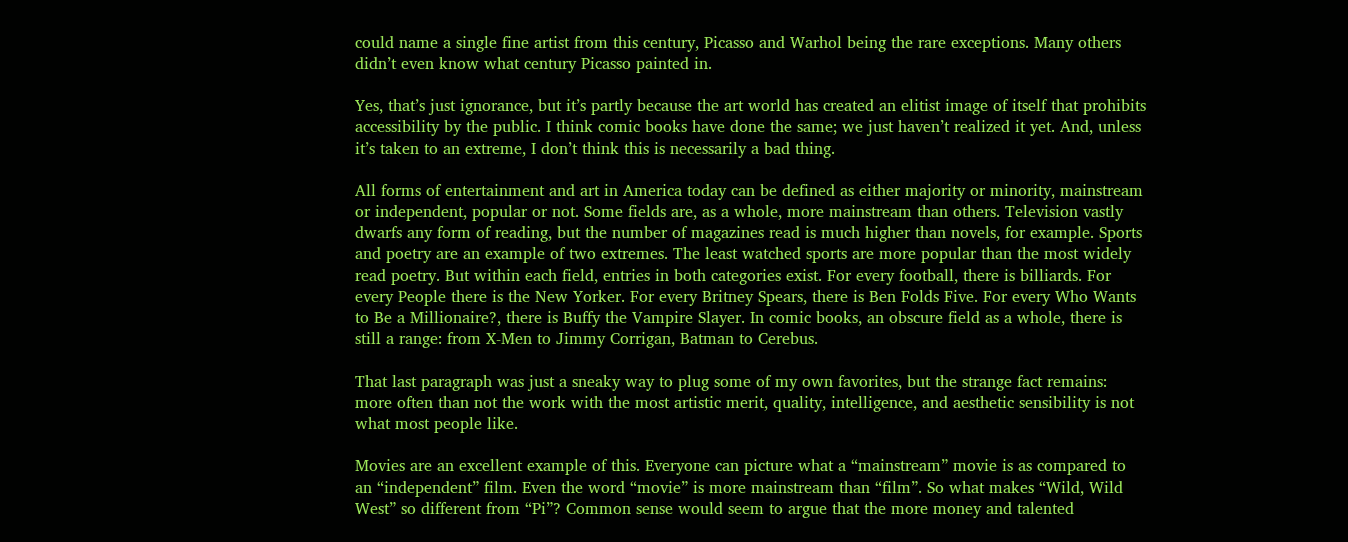could name a single fine artist from this century, Picasso and Warhol being the rare exceptions. Many others didn’t even know what century Picasso painted in.

Yes, that’s just ignorance, but it’s partly because the art world has created an elitist image of itself that prohibits accessibility by the public. I think comic books have done the same; we just haven’t realized it yet. And, unless it’s taken to an extreme, I don’t think this is necessarily a bad thing.

All forms of entertainment and art in America today can be defined as either majority or minority, mainstream or independent, popular or not. Some fields are, as a whole, more mainstream than others. Television vastly dwarfs any form of reading, but the number of magazines read is much higher than novels, for example. Sports and poetry are an example of two extremes. The least watched sports are more popular than the most widely read poetry. But within each field, entries in both categories exist. For every football, there is billiards. For every People there is the New Yorker. For every Britney Spears, there is Ben Folds Five. For every Who Wants to Be a Millionaire?, there is Buffy the Vampire Slayer. In comic books, an obscure field as a whole, there is still a range: from X-Men to Jimmy Corrigan, Batman to Cerebus.

That last paragraph was just a sneaky way to plug some of my own favorites, but the strange fact remains: more often than not the work with the most artistic merit, quality, intelligence, and aesthetic sensibility is not what most people like.

Movies are an excellent example of this. Everyone can picture what a “mainstream” movie is as compared to an “independent” film. Even the word “movie” is more mainstream than “film”. So what makes “Wild, Wild West” so different from “Pi”? Common sense would seem to argue that the more money and talented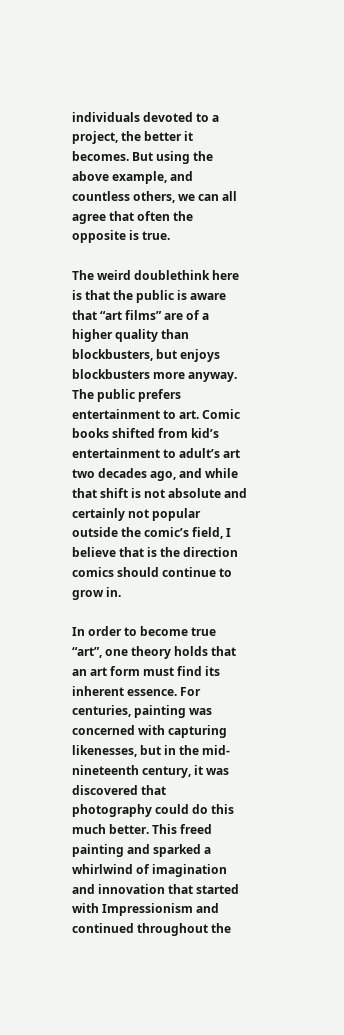individuals devoted to a project, the better it becomes. But using the above example, and countless others, we can all agree that often the opposite is true.

The weird doublethink here is that the public is aware that “art films” are of a higher quality than blockbusters, but enjoys blockbusters more anyway. The public prefers entertainment to art. Comic books shifted from kid’s entertainment to adult’s art two decades ago, and while that shift is not absolute and certainly not popular outside the comic’s field, I believe that is the direction comics should continue to grow in.

In order to become true “art”, one theory holds that an art form must find its inherent essence. For centuries, painting was concerned with capturing likenesses, but in the mid-nineteenth century, it was discovered that photography could do this much better. This freed painting and sparked a whirlwind of imagination and innovation that started with Impressionism and continued throughout the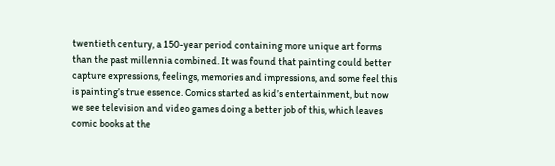twentieth century, a 150-year period containing more unique art forms than the past millennia combined. It was found that painting could better capture expressions, feelings, memories and impressions, and some feel this is painting’s true essence. Comics started as kid’s entertainment, but now we see television and video games doing a better job of this, which leaves comic books at the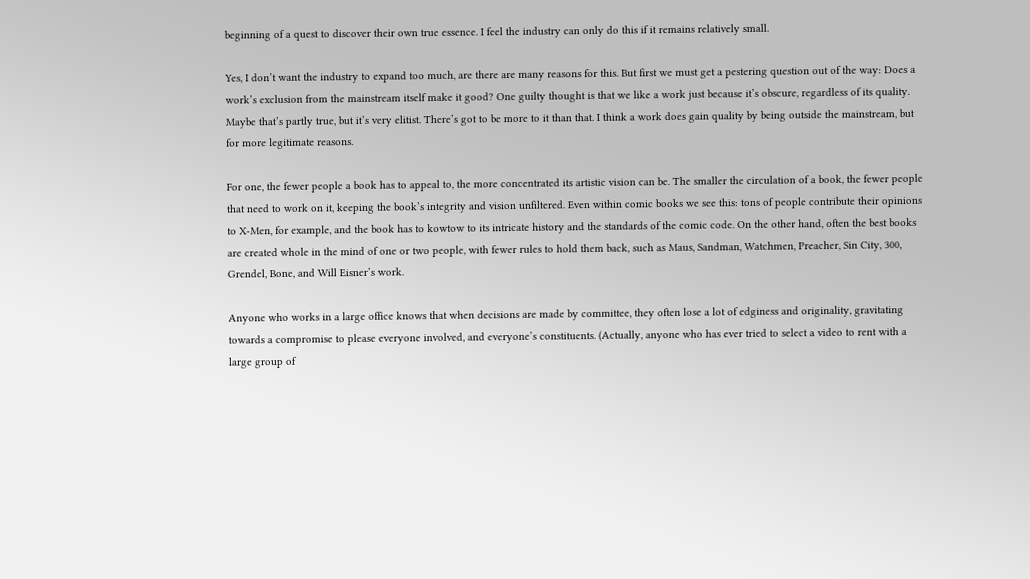beginning of a quest to discover their own true essence. I feel the industry can only do this if it remains relatively small.

Yes, I don’t want the industry to expand too much, are there are many reasons for this. But first we must get a pestering question out of the way: Does a work’s exclusion from the mainstream itself make it good? One guilty thought is that we like a work just because it’s obscure, regardless of its quality. Maybe that’s partly true, but it’s very elitist. There’s got to be more to it than that. I think a work does gain quality by being outside the mainstream, but for more legitimate reasons.

For one, the fewer people a book has to appeal to, the more concentrated its artistic vision can be. The smaller the circulation of a book, the fewer people that need to work on it, keeping the book’s integrity and vision unfiltered. Even within comic books we see this: tons of people contribute their opinions to X-Men, for example, and the book has to kowtow to its intricate history and the standards of the comic code. On the other hand, often the best books are created whole in the mind of one or two people, with fewer rules to hold them back, such as Maus, Sandman, Watchmen, Preacher, Sin City, 300, Grendel, Bone, and Will Eisner’s work.

Anyone who works in a large office knows that when decisions are made by committee, they often lose a lot of edginess and originality, gravitating towards a compromise to please everyone involved, and everyone’s constituents. (Actually, anyone who has ever tried to select a video to rent with a large group of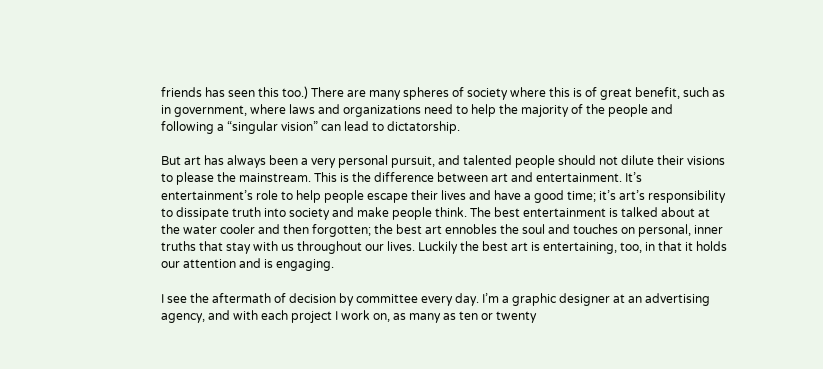friends has seen this too.) There are many spheres of society where this is of great benefit, such as in government, where laws and organizations need to help the majority of the people and following a “singular vision” can lead to dictatorship.

But art has always been a very personal pursuit, and talented people should not dilute their visions to please the mainstream. This is the difference between art and entertainment. It’s entertainment’s role to help people escape their lives and have a good time; it’s art’s responsibility to dissipate truth into society and make people think. The best entertainment is talked about at the water cooler and then forgotten; the best art ennobles the soul and touches on personal, inner truths that stay with us throughout our lives. Luckily the best art is entertaining, too, in that it holds our attention and is engaging.

I see the aftermath of decision by committee every day. I’m a graphic designer at an advertising agency, and with each project I work on, as many as ten or twenty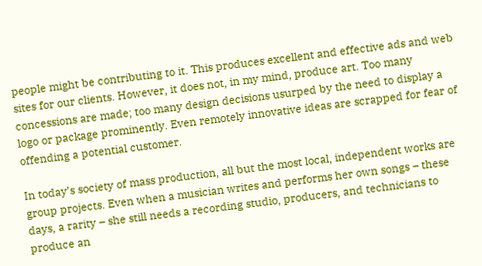people might be contributing to it. This produces excellent and effective ads and web sites for our clients. However, it does not, in my mind, produce art. Too many concessions are made; too many design decisions usurped by the need to display a logo or package prominently. Even remotely innovative ideas are scrapped for fear of offending a potential customer.

In today’s society of mass production, all but the most local, independent works are group projects. Even when a musician writes and performs her own songs – these days, a rarity – she still needs a recording studio, producers, and technicians to produce an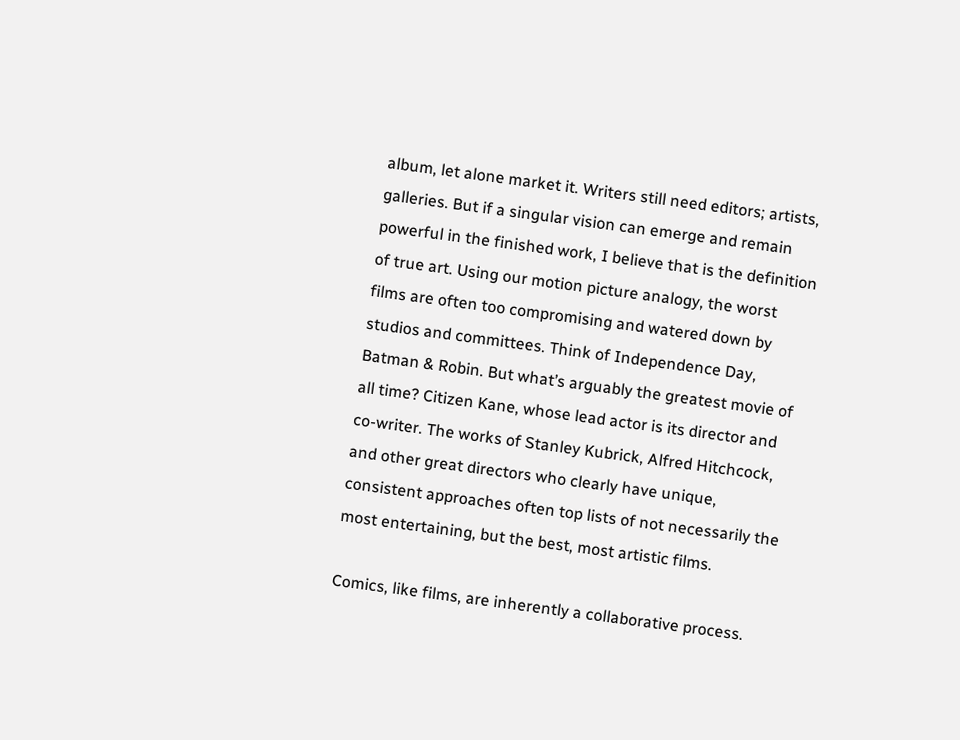album, let alone market it. Writers still need editors; artists, galleries. But if a singular vision can emerge and remain powerful in the finished work, I believe that is the definition of true art. Using our motion picture analogy, the worst films are often too compromising and watered down by studios and committees. Think of Independence Day, Batman & Robin. But what’s arguably the greatest movie of all time? Citizen Kane, whose lead actor is its director and co-writer. The works of Stanley Kubrick, Alfred Hitchcock, and other great directors who clearly have unique, consistent approaches often top lists of not necessarily the most entertaining, but the best, most artistic films.

Comics, like films, are inherently a collaborative process.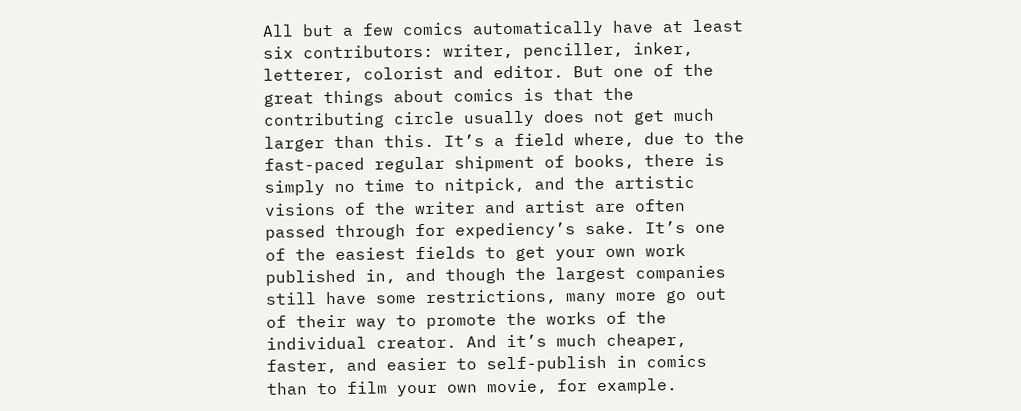All but a few comics automatically have at least six contributors: writer, penciller, inker, letterer, colorist and editor. But one of the great things about comics is that the contributing circle usually does not get much larger than this. It’s a field where, due to the fast-paced regular shipment of books, there is simply no time to nitpick, and the artistic visions of the writer and artist are often passed through for expediency’s sake. It’s one of the easiest fields to get your own work published in, and though the largest companies still have some restrictions, many more go out of their way to promote the works of the individual creator. And it’s much cheaper, faster, and easier to self-publish in comics than to film your own movie, for example.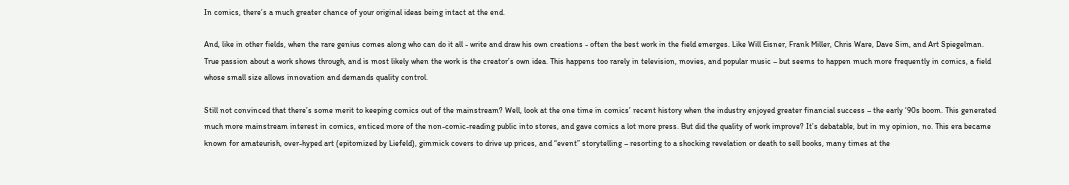In comics, there’s a much greater chance of your original ideas being intact at the end.

And, like in other fields, when the rare genius comes along who can do it all - write and draw his own creations - often the best work in the field emerges. Like Will Eisner, Frank Miller, Chris Ware, Dave Sim, and Art Spiegelman. True passion about a work shows through, and is most likely when the work is the creator’s own idea. This happens too rarely in television, movies, and popular music – but seems to happen much more frequently in comics, a field whose small size allows innovation and demands quality control.

Still not convinced that there’s some merit to keeping comics out of the mainstream? Well, look at the one time in comics’ recent history when the industry enjoyed greater financial success – the early ‘90s boom. This generated much more mainstream interest in comics, enticed more of the non-comic-reading public into stores, and gave comics a lot more press. But did the quality of work improve? It’s debatable, but in my opinion, no. This era became known for amateurish, over-hyped art (epitomized by Liefeld), gimmick covers to drive up prices, and “event” storytelling – resorting to a shocking revelation or death to sell books, many times at the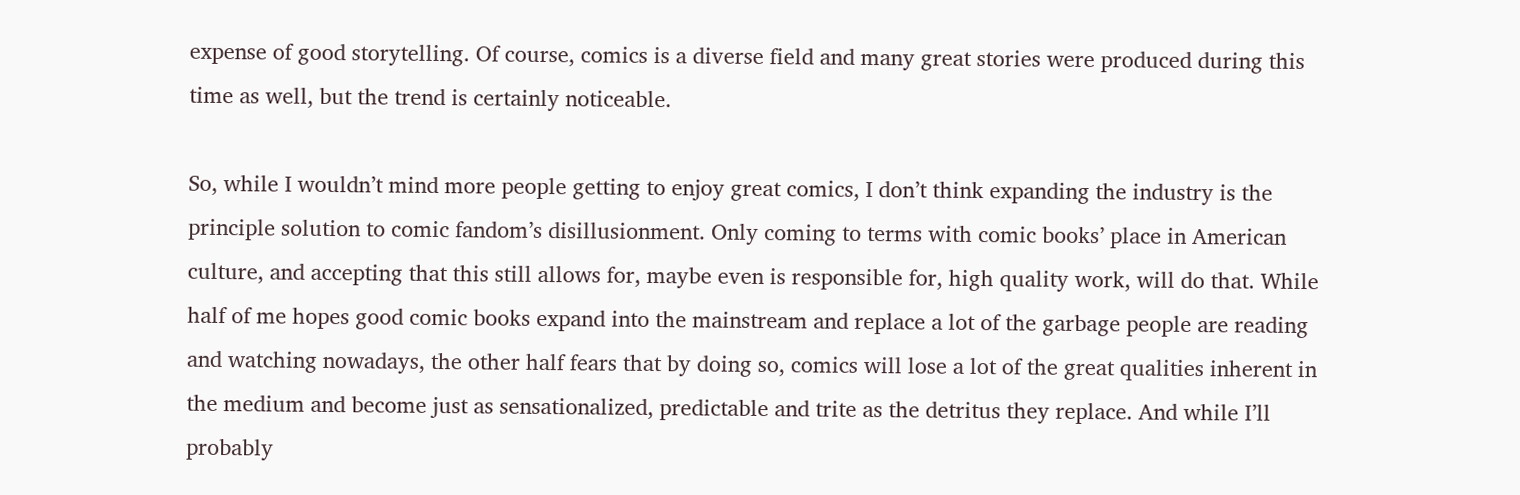expense of good storytelling. Of course, comics is a diverse field and many great stories were produced during this time as well, but the trend is certainly noticeable.

So, while I wouldn’t mind more people getting to enjoy great comics, I don’t think expanding the industry is the principle solution to comic fandom’s disillusionment. Only coming to terms with comic books’ place in American culture, and accepting that this still allows for, maybe even is responsible for, high quality work, will do that. While half of me hopes good comic books expand into the mainstream and replace a lot of the garbage people are reading and watching nowadays, the other half fears that by doing so, comics will lose a lot of the great qualities inherent in the medium and become just as sensationalized, predictable and trite as the detritus they replace. And while I’ll probably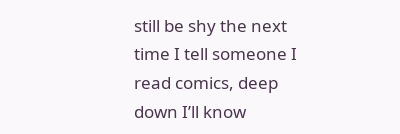still be shy the next time I tell someone I read comics, deep down I’ll know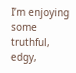I’m enjoying some truthful, edgy,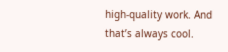high-quality work. And that’s always cool.